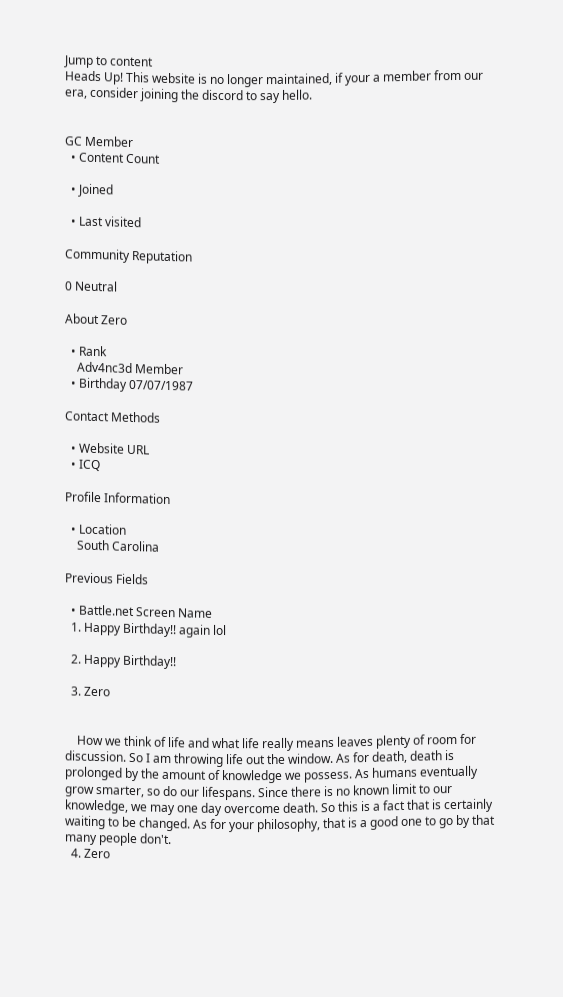Jump to content
Heads Up! This website is no longer maintained, if your a member from our era, consider joining the discord to say hello.


GC Member
  • Content Count

  • Joined

  • Last visited

Community Reputation

0 Neutral

About Zero

  • Rank
    Adv4nc3d Member
  • Birthday 07/07/1987

Contact Methods

  • Website URL
  • ICQ

Profile Information

  • Location
    South Carolina

Previous Fields

  • Battle.net Screen Name
  1. Happy Birthday!! again lol

  2. Happy Birthday!!

  3. Zero


    How we think of life and what life really means leaves plenty of room for discussion. So I am throwing life out the window. As for death, death is prolonged by the amount of knowledge we possess. As humans eventually grow smarter, so do our lifespans. Since there is no known limit to our knowledge, we may one day overcome death. So this is a fact that is certainly waiting to be changed. As for your philosophy, that is a good one to go by that many people don't.
  4. Zero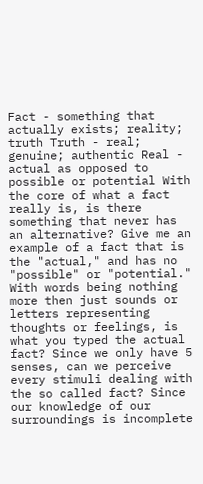Fact - something that actually exists; reality; truth Truth - real; genuine; authentic Real - actual as opposed to possible or potential With the core of what a fact really is, is there something that never has an alternative? Give me an example of a fact that is the "actual," and has no "possible" or "potential." With words being nothing more then just sounds or letters representing thoughts or feelings, is what you typed the actual fact? Since we only have 5 senses, can we perceive every stimuli dealing with the so called fact? Since our knowledge of our surroundings is incomplete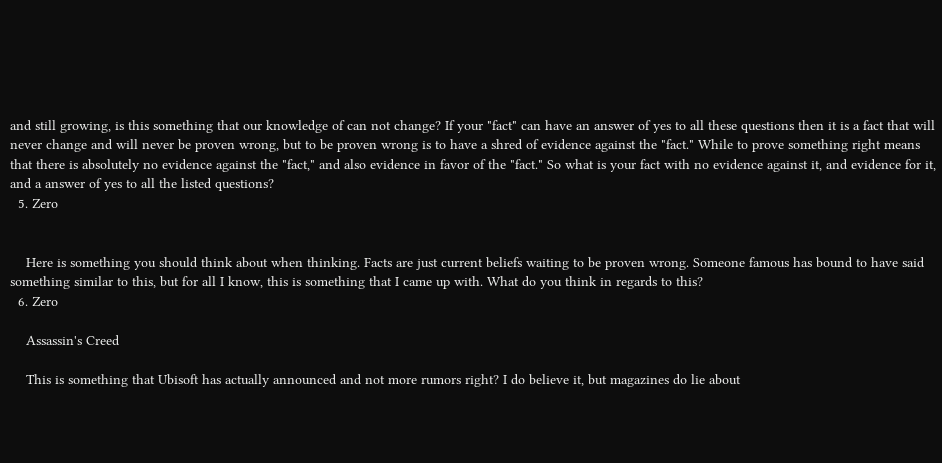and still growing, is this something that our knowledge of can not change? If your "fact" can have an answer of yes to all these questions then it is a fact that will never change and will never be proven wrong, but to be proven wrong is to have a shred of evidence against the "fact." While to prove something right means that there is absolutely no evidence against the "fact," and also evidence in favor of the "fact." So what is your fact with no evidence against it, and evidence for it, and a answer of yes to all the listed questions?
  5. Zero


    Here is something you should think about when thinking. Facts are just current beliefs waiting to be proven wrong. Someone famous has bound to have said something similar to this, but for all I know, this is something that I came up with. What do you think in regards to this?
  6. Zero

    Assassin's Creed

    This is something that Ubisoft has actually announced and not more rumors right? I do believe it, but magazines do lie about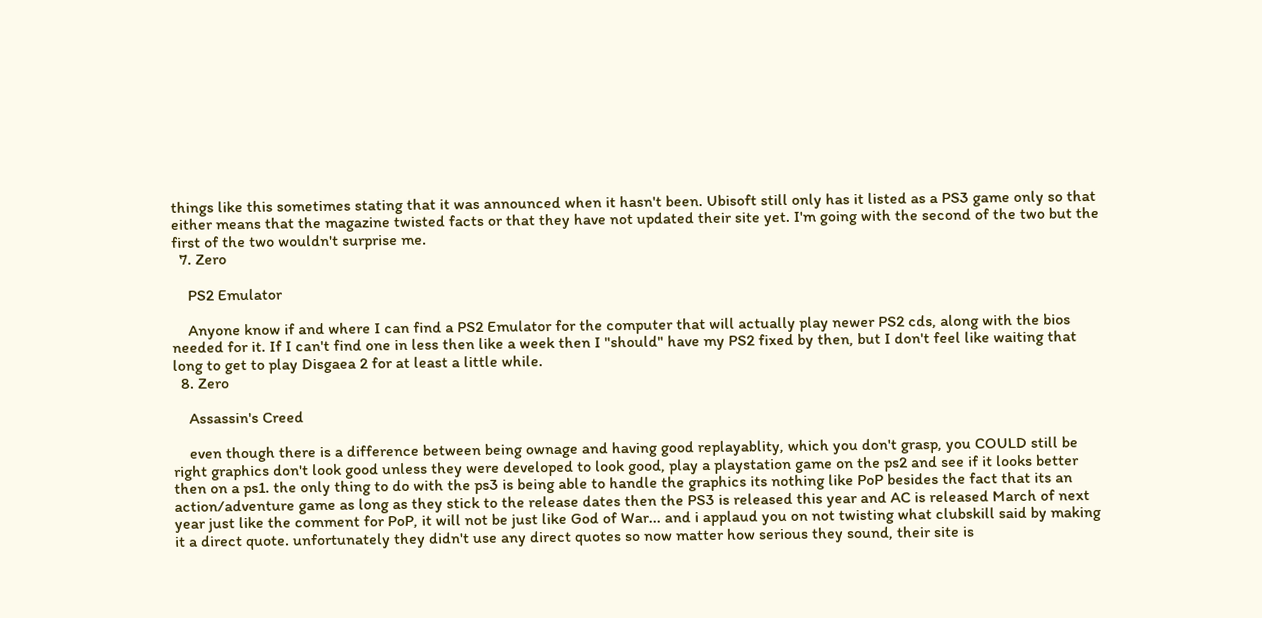things like this sometimes stating that it was announced when it hasn't been. Ubisoft still only has it listed as a PS3 game only so that either means that the magazine twisted facts or that they have not updated their site yet. I'm going with the second of the two but the first of the two wouldn't surprise me.
  7. Zero

    PS2 Emulator

    Anyone know if and where I can find a PS2 Emulator for the computer that will actually play newer PS2 cds, along with the bios needed for it. If I can't find one in less then like a week then I "should" have my PS2 fixed by then, but I don't feel like waiting that long to get to play Disgaea 2 for at least a little while.
  8. Zero

    Assassin's Creed

    even though there is a difference between being ownage and having good replayablity, which you don't grasp, you COULD still be right graphics don't look good unless they were developed to look good, play a playstation game on the ps2 and see if it looks better then on a ps1. the only thing to do with the ps3 is being able to handle the graphics its nothing like PoP besides the fact that its an action/adventure game as long as they stick to the release dates then the PS3 is released this year and AC is released March of next year just like the comment for PoP, it will not be just like God of War... and i applaud you on not twisting what clubskill said by making it a direct quote. unfortunately they didn't use any direct quotes so now matter how serious they sound, their site is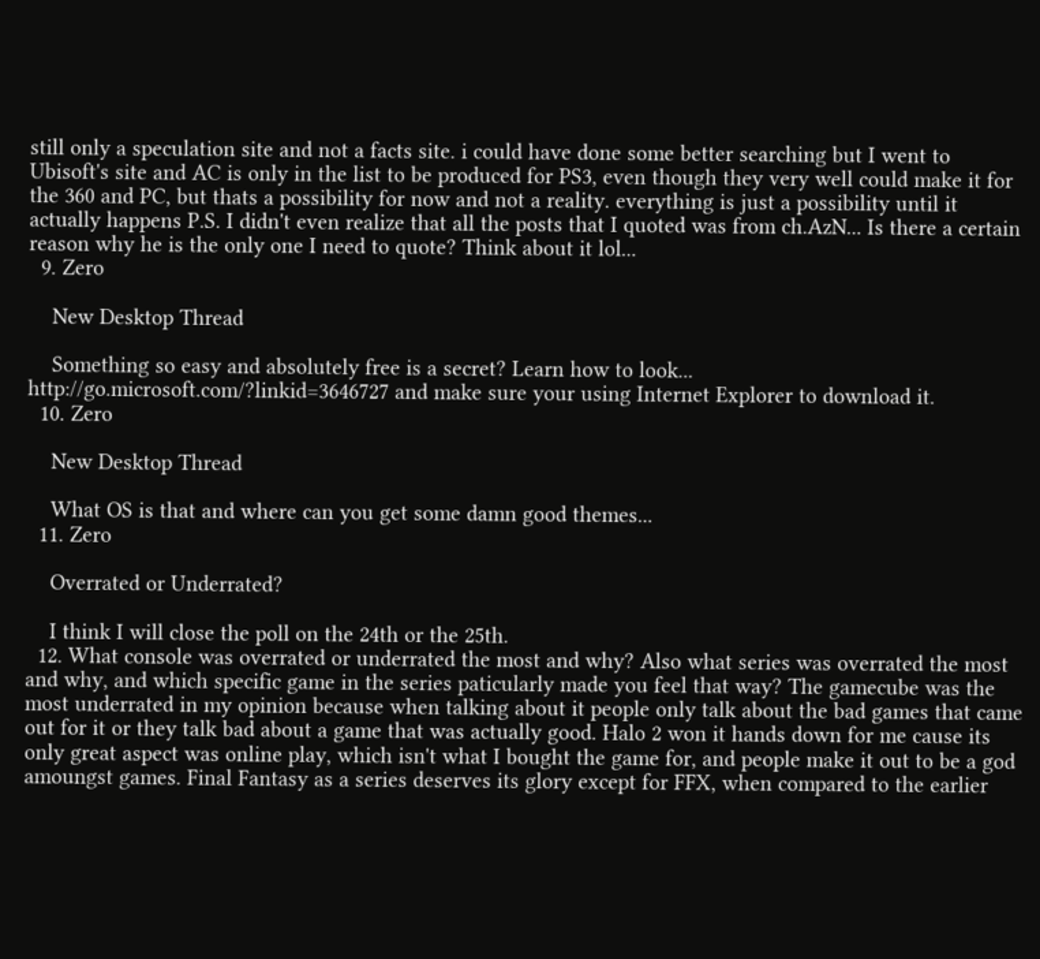still only a speculation site and not a facts site. i could have done some better searching but I went to Ubisoft's site and AC is only in the list to be produced for PS3, even though they very well could make it for the 360 and PC, but thats a possibility for now and not a reality. everything is just a possibility until it actually happens P.S. I didn't even realize that all the posts that I quoted was from ch.AzN... Is there a certain reason why he is the only one I need to quote? Think about it lol...
  9. Zero

    New Desktop Thread

    Something so easy and absolutely free is a secret? Learn how to look... http://go.microsoft.com/?linkid=3646727 and make sure your using Internet Explorer to download it.
  10. Zero

    New Desktop Thread

    What OS is that and where can you get some damn good themes...
  11. Zero

    Overrated or Underrated?

    I think I will close the poll on the 24th or the 25th.
  12. What console was overrated or underrated the most and why? Also what series was overrated the most and why, and which specific game in the series paticularly made you feel that way? The gamecube was the most underrated in my opinion because when talking about it people only talk about the bad games that came out for it or they talk bad about a game that was actually good. Halo 2 won it hands down for me cause its only great aspect was online play, which isn't what I bought the game for, and people make it out to be a god amoungst games. Final Fantasy as a series deserves its glory except for FFX, when compared to the earlier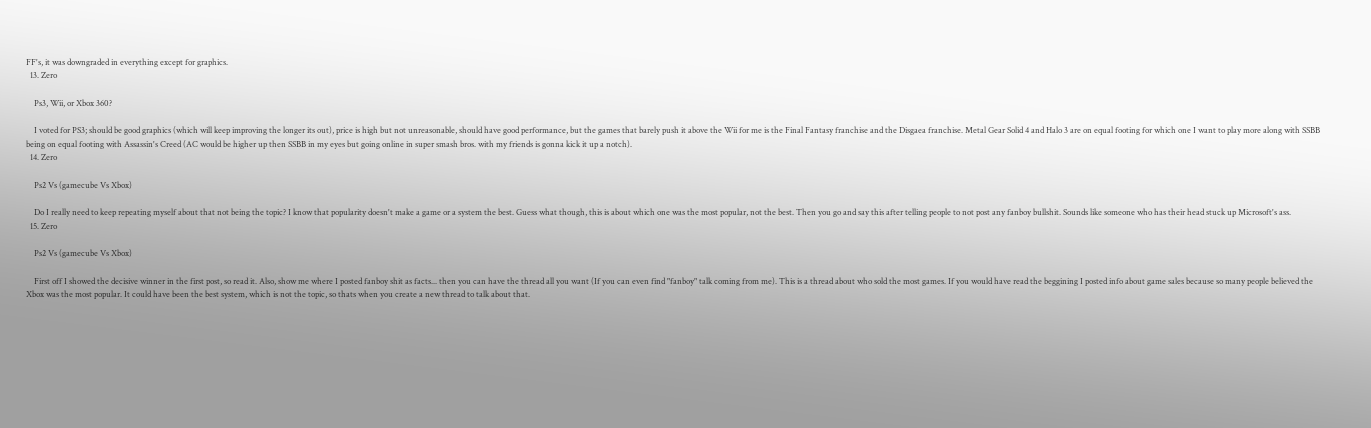FF's, it was downgraded in everything except for graphics.
  13. Zero

    Ps3, Wii, or Xbox 360?

    I voted for PS3; should be good graphics (which will keep improving the longer its out), price is high but not unreasonable, should have good performance, but the games that barely push it above the Wii for me is the Final Fantasy franchise and the Disgaea franchise. Metal Gear Solid 4 and Halo 3 are on equal footing for which one I want to play more along with SSBB being on equal footing with Assassin's Creed (AC would be higher up then SSBB in my eyes but going online in super smash bros. with my friends is gonna kick it up a notch).
  14. Zero

    Ps2 Vs (gamecube Vs Xbox)

    Do I really need to keep repeating myself about that not being the topic? I know that popularity doesn't make a game or a system the best. Guess what though, this is about which one was the most popular, not the best. Then you go and say this after telling people to not post any fanboy bullshit. Sounds like someone who has their head stuck up Microsoft's ass.
  15. Zero

    Ps2 Vs (gamecube Vs Xbox)

    First off I showed the decisive winner in the first post, so read it. Also, show me where I posted fanboy shit as facts... then you can have the thread all you want (If you can even find "fanboy" talk coming from me). This is a thread about who sold the most games. If you would have read the beggining I posted info about game sales because so many people believed the Xbox was the most popular. It could have been the best system, which is not the topic, so thats when you create a new thread to talk about that.